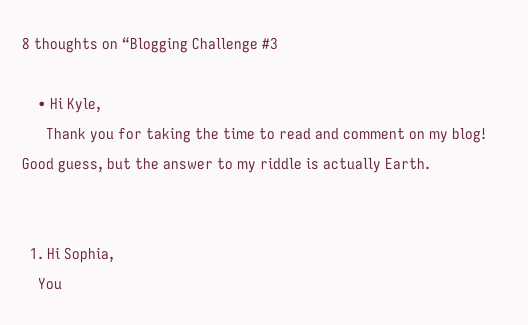8 thoughts on “Blogging Challenge #3

    • Hi Kyle,
      Thank you for taking the time to read and comment on my blog! Good guess, but the answer to my riddle is actually Earth.


  1. Hi Sophia,
    You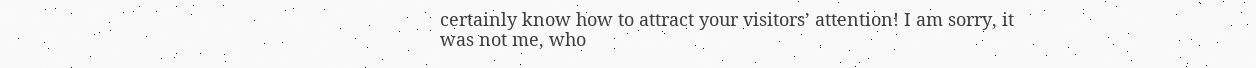certainly know how to attract your visitors’ attention! I am sorry, it was not me, who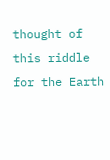thought of this riddle for the Earth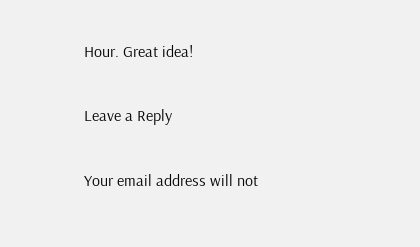Hour. Great idea!

Leave a Reply

Your email address will not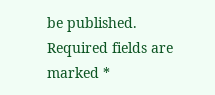be published. Required fields are marked *